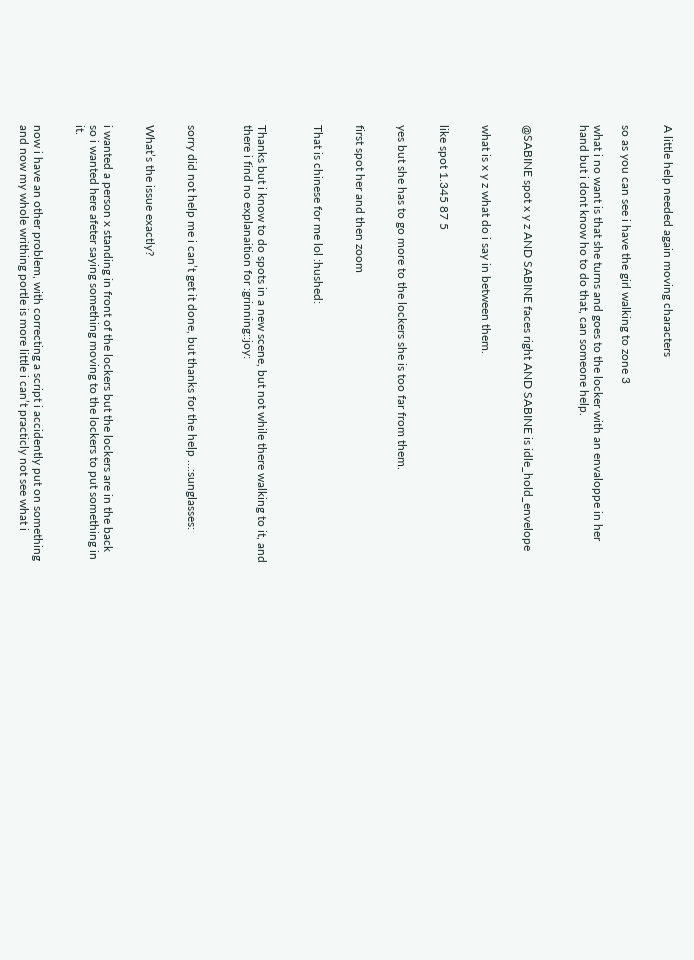A little help needed again moving characters


so as you can see i have the girl walking to zone 3

what i no want is that she turns and goes to the locker with an envaloppe in her hand but i dont know ho to do that, can someone help.



@SABINE spot x y z AND SABINE faces right AND SABINE is idle_hold_envelope


what is x y z what do i say in between them.


like spot 1.345 87 5


yes but she has to go more to the lockers she is too far from them.


first spot her and then zoom


That is chinese for me lol :hushed:



Thanks but i know to do spots in a new scene, but not while there walking to it, and there i find no explanaition for :grinning::joy:



sorry did not help me i can’t get it done, but thanks for the help …:sunglasses:


What’s the issue exactly?


i wanted a person x standing in front of the lockers but the lockers are in the back so i wanted here afeter saying something moving to the lockers to put something in it.


now i have an other problem, with correcting a script i accidently put on something and now my whole writhing portle is more little i can’t practicly not see what i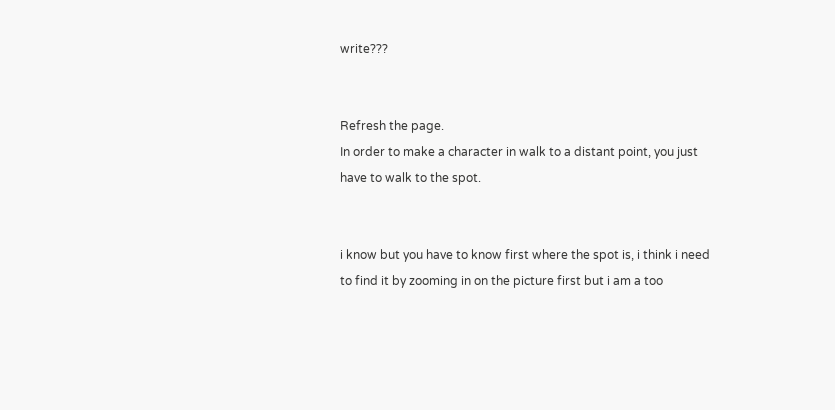write???


Refresh the page.
In order to make a character in walk to a distant point, you just have to walk to the spot.


i know but you have to know first where the spot is, i think i need to find it by zooming in on the picture first but i am a too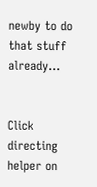newby to do that stuff already…


Click directing helper on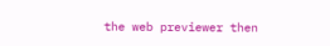the web previewer then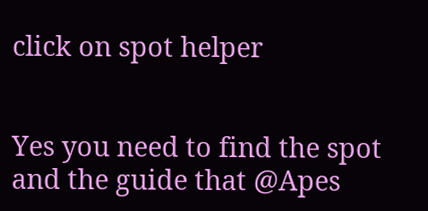click on spot helper


Yes you need to find the spot and the guide that @Apes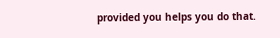provided you helps you do that.